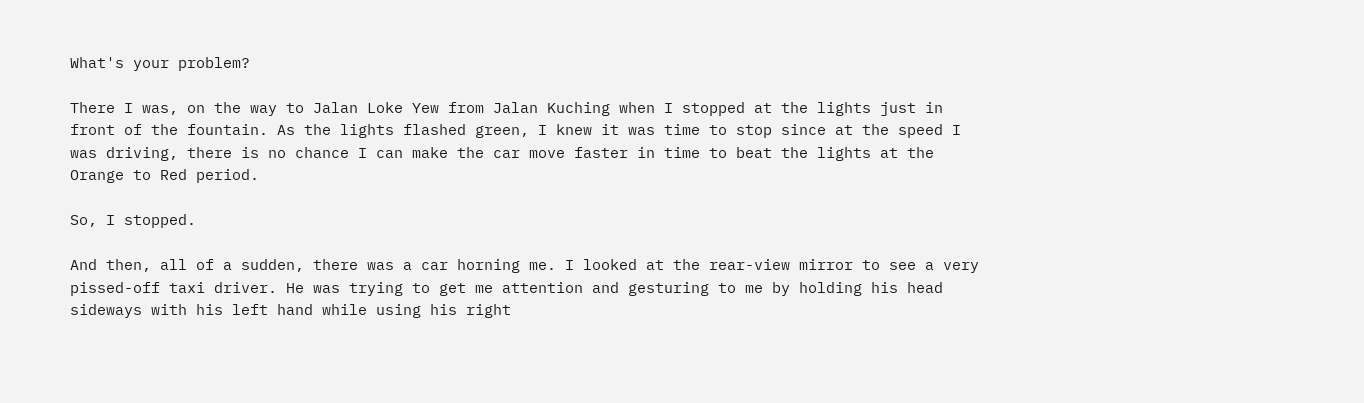What's your problem?

There I was, on the way to Jalan Loke Yew from Jalan Kuching when I stopped at the lights just in front of the fountain. As the lights flashed green, I knew it was time to stop since at the speed I was driving, there is no chance I can make the car move faster in time to beat the lights at the Orange to Red period.

So, I stopped.

And then, all of a sudden, there was a car horning me. I looked at the rear-view mirror to see a very pissed-off taxi driver. He was trying to get me attention and gesturing to me by holding his head sideways with his left hand while using his right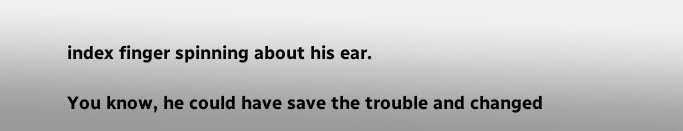index finger spinning about his ear.

You know, he could have save the trouble and changed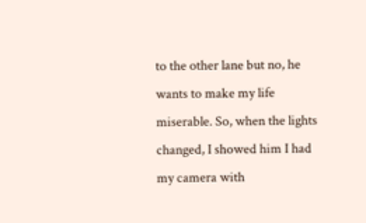to the other lane but no, he wants to make my life miserable. So, when the lights changed, I showed him I had my camera with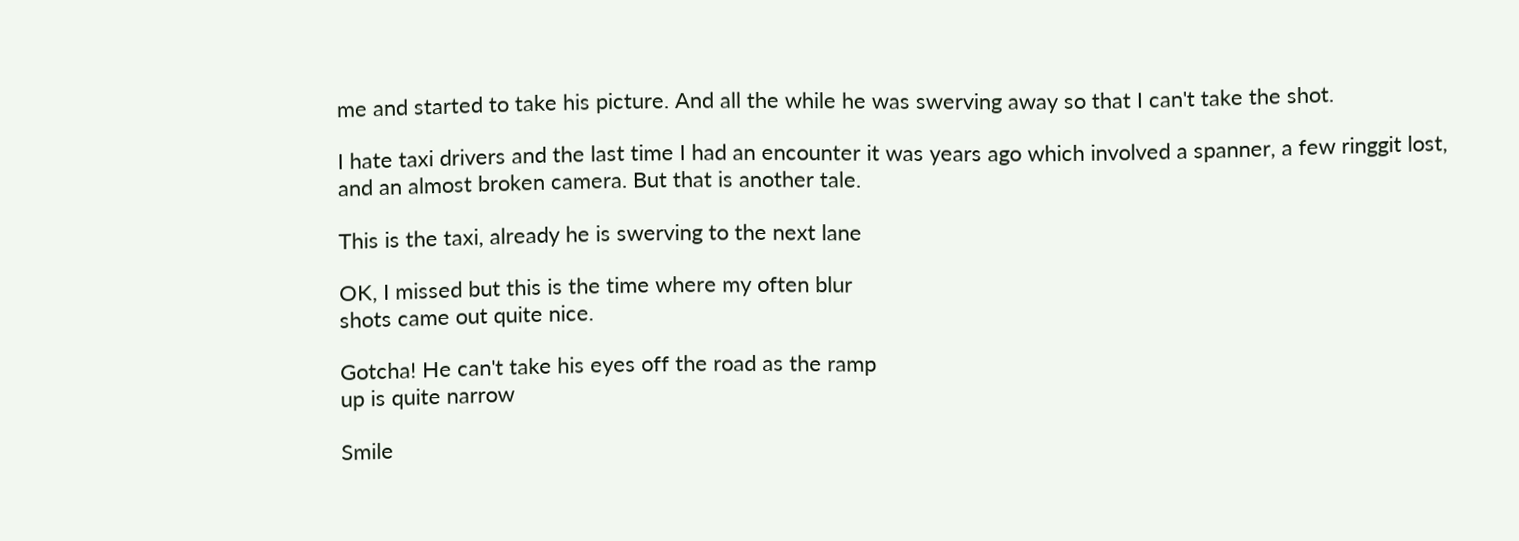me and started to take his picture. And all the while he was swerving away so that I can't take the shot.

I hate taxi drivers and the last time I had an encounter it was years ago which involved a spanner, a few ringgit lost, and an almost broken camera. But that is another tale.

This is the taxi, already he is swerving to the next lane

OK, I missed but this is the time where my often blur
shots came out quite nice.

Gotcha! He can't take his eyes off the road as the ramp
up is quite narrow

Smile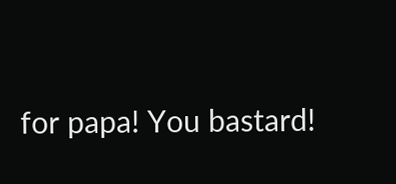for papa! You bastard!